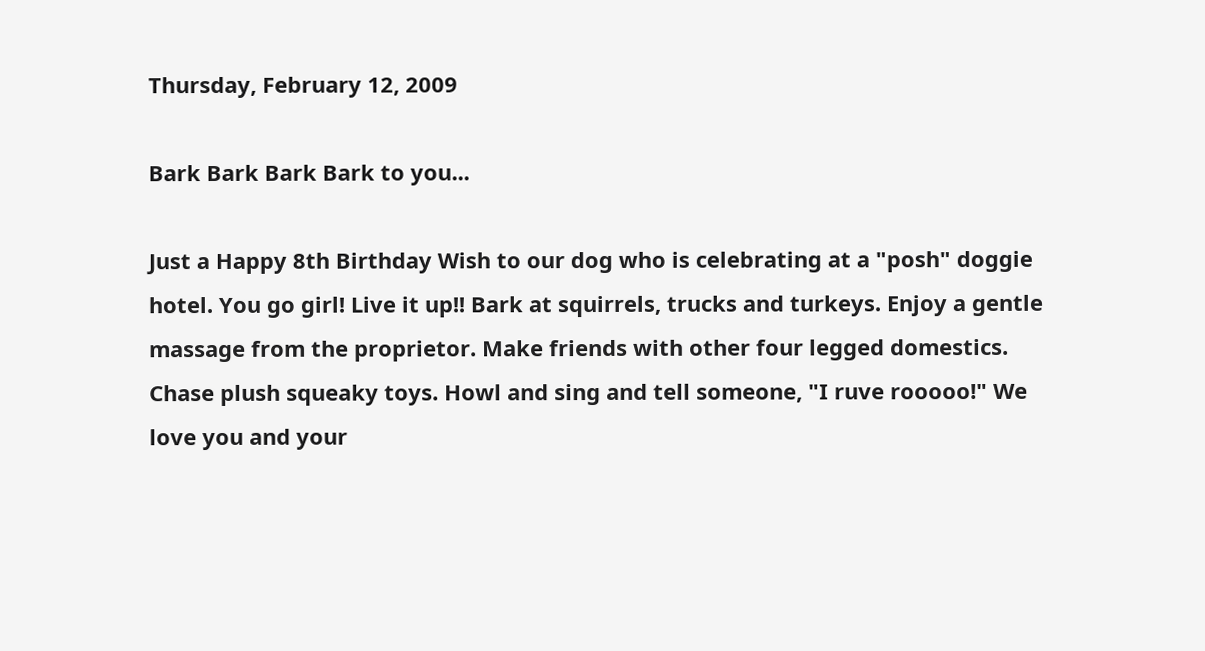Thursday, February 12, 2009

Bark Bark Bark Bark to you...

Just a Happy 8th Birthday Wish to our dog who is celebrating at a "posh" doggie hotel. You go girl! Live it up!! Bark at squirrels, trucks and turkeys. Enjoy a gentle massage from the proprietor. Make friends with other four legged domestics. Chase plush squeaky toys. Howl and sing and tell someone, "I ruve rooooo!" We love you and your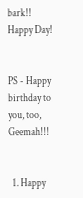bark!!  Happy Day!


PS - Happy birthday to you, too, Geemah!!!


  1. Happy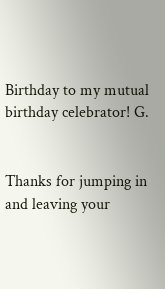Birthday to my mutual birthday celebrator! G.


Thanks for jumping in and leaving your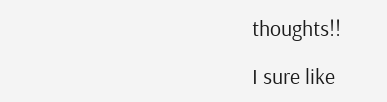thoughts!!

I sure like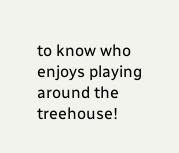to know who enjoys playing around the treehouse!